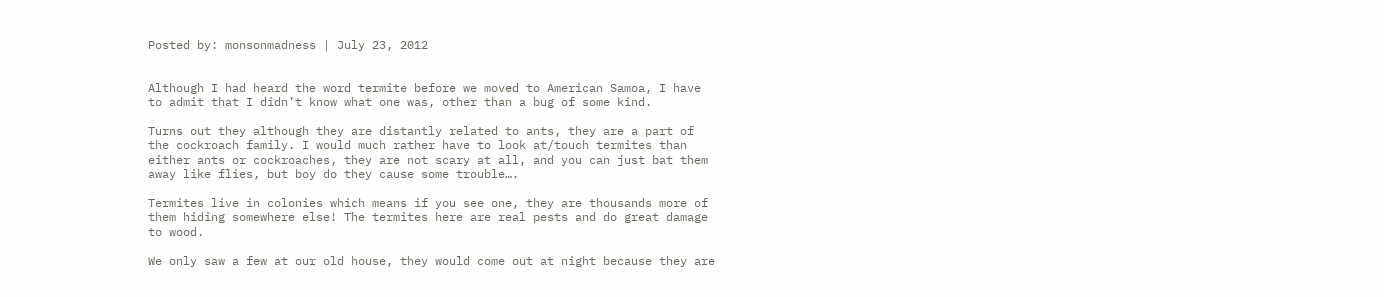Posted by: monsonmadness | July 23, 2012


Although I had heard the word termite before we moved to American Samoa, I have to admit that I didn’t know what one was, other than a bug of some kind.

Turns out they although they are distantly related to ants, they are a part of the cockroach family. I would much rather have to look at/touch termites than either ants or cockroaches, they are not scary at all, and you can just bat them away like flies, but boy do they cause some trouble….

Termites live in colonies which means if you see one, they are thousands more of them hiding somewhere else! The termites here are real pests and do great damage to wood.

We only saw a few at our old house, they would come out at night because they are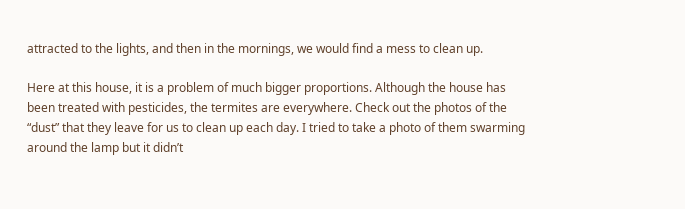attracted to the lights, and then in the mornings, we would find a mess to clean up.

Here at this house, it is a problem of much bigger proportions. Although the house has been treated with pesticides, the termites are everywhere. Check out the photos of the “dust” that they leave for us to clean up each day. I tried to take a photo of them swarming around the lamp but it didn’t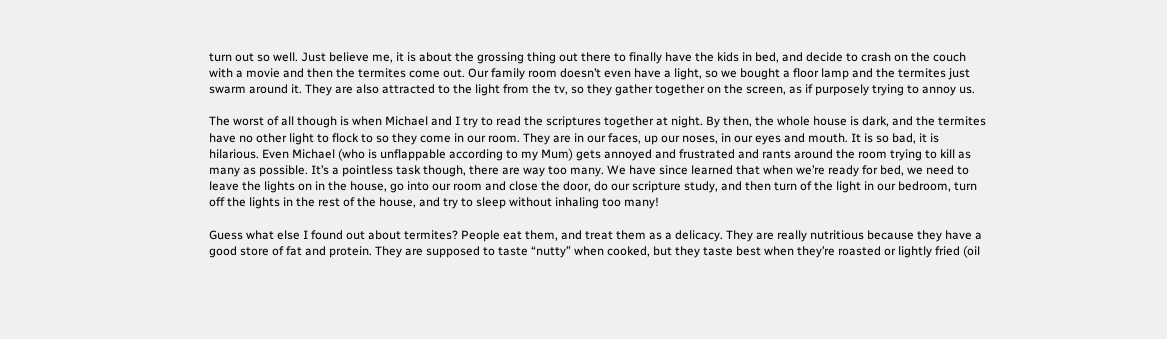turn out so well. Just believe me, it is about the grossing thing out there to finally have the kids in bed, and decide to crash on the couch with a movie and then the termites come out. Our family room doesn’t even have a light, so we bought a floor lamp and the termites just swarm around it. They are also attracted to the light from the tv, so they gather together on the screen, as if purposely trying to annoy us.

The worst of all though is when Michael and I try to read the scriptures together at night. By then, the whole house is dark, and the termites have no other light to flock to so they come in our room. They are in our faces, up our noses, in our eyes and mouth. It is so bad, it is hilarious. Even Michael (who is unflappable according to my Mum) gets annoyed and frustrated and rants around the room trying to kill as many as possible. It’s a pointless task though, there are way too many. We have since learned that when we’re ready for bed, we need to leave the lights on in the house, go into our room and close the door, do our scripture study, and then turn of the light in our bedroom, turn off the lights in the rest of the house, and try to sleep without inhaling too many!

Guess what else I found out about termites? People eat them, and treat them as a delicacy. They are really nutritious because they have a good store of fat and protein. They are supposed to taste “nutty” when cooked, but they taste best when they’re roasted or lightly fried (oil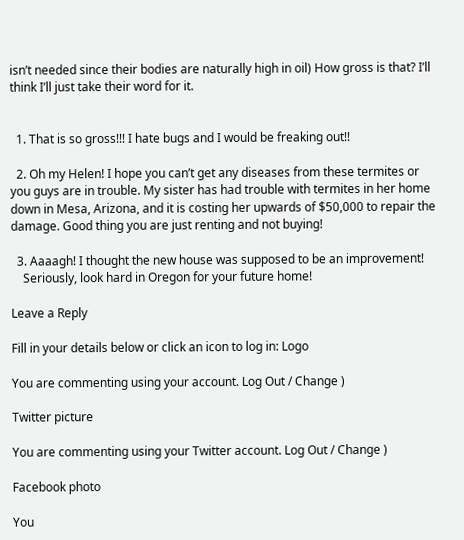isn’t needed since their bodies are naturally high in oil) How gross is that? I’ll think I’ll just take their word for it.


  1. That is so gross!!! I hate bugs and I would be freaking out!!

  2. Oh my Helen! I hope you can’t get any diseases from these termites or you guys are in trouble. My sister has had trouble with termites in her home down in Mesa, Arizona, and it is costing her upwards of $50,000 to repair the damage. Good thing you are just renting and not buying!

  3. Aaaagh! I thought the new house was supposed to be an improvement!
    Seriously, look hard in Oregon for your future home!

Leave a Reply

Fill in your details below or click an icon to log in: Logo

You are commenting using your account. Log Out / Change )

Twitter picture

You are commenting using your Twitter account. Log Out / Change )

Facebook photo

You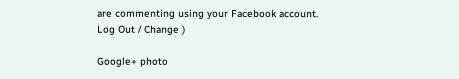are commenting using your Facebook account. Log Out / Change )

Google+ photo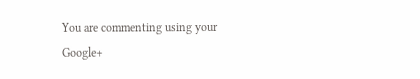You are commenting using your Google+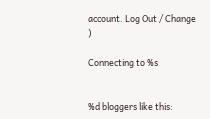account. Log Out / Change )

Connecting to %s


%d bloggers like this: